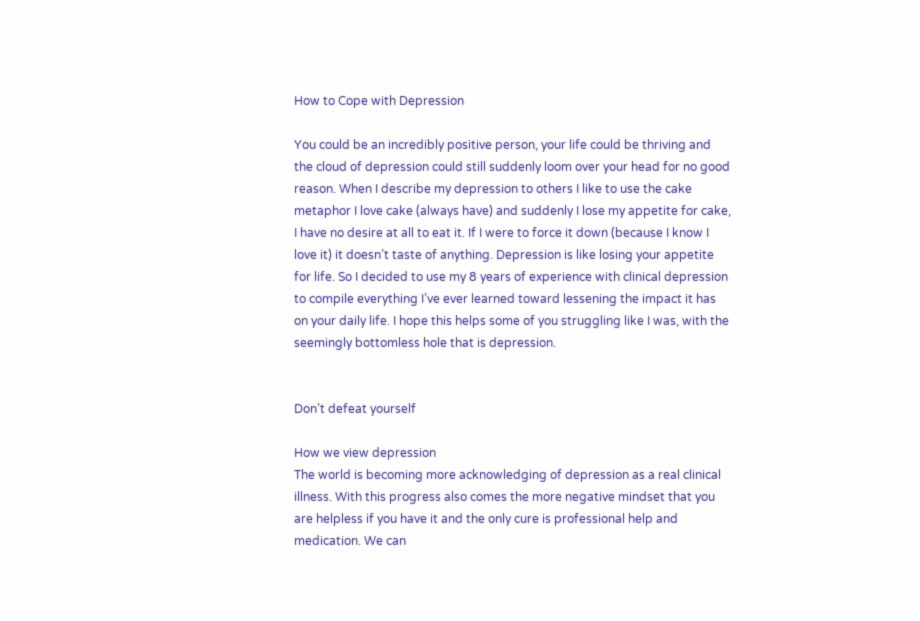How to Cope with Depression

You could be an incredibly positive person, your life could be thriving and the cloud of depression could still suddenly loom over your head for no good reason. When I describe my depression to others I like to use the cake metaphor I love cake (always have) and suddenly I lose my appetite for cake, I have no desire at all to eat it. If I were to force it down (because I know I love it) it doesn’t taste of anything. Depression is like losing your appetite for life. So I decided to use my 8 years of experience with clinical depression to compile everything I’ve ever learned toward lessening the impact it has on your daily life. I hope this helps some of you struggling like I was, with the seemingly bottomless hole that is depression.


Don’t defeat yourself

How we view depression
The world is becoming more acknowledging of depression as a real clinical illness. With this progress also comes the more negative mindset that you are helpless if you have it and the only cure is professional help and medication. We can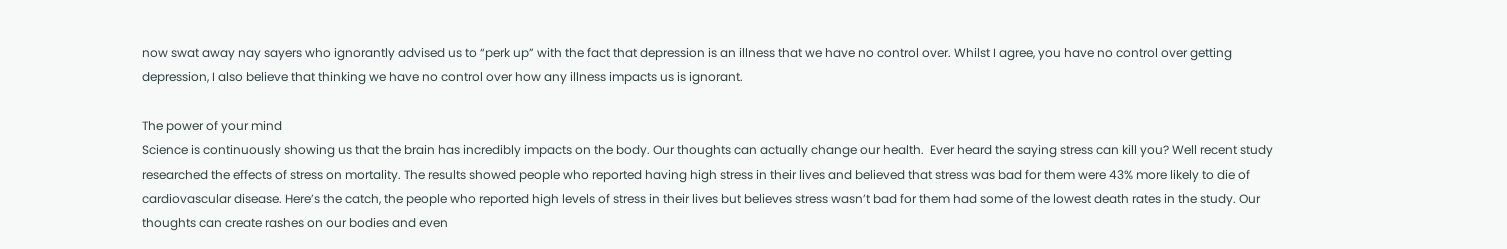now swat away nay sayers who ignorantly advised us to “perk up” with the fact that depression is an illness that we have no control over. Whilst I agree, you have no control over getting depression, I also believe that thinking we have no control over how any illness impacts us is ignorant.

The power of your mind
Science is continuously showing us that the brain has incredibly impacts on the body. Our thoughts can actually change our health.  Ever heard the saying stress can kill you? Well recent study researched the effects of stress on mortality. The results showed people who reported having high stress in their lives and believed that stress was bad for them were 43% more likely to die of cardiovascular disease. Here’s the catch, the people who reported high levels of stress in their lives but believes stress wasn’t bad for them had some of the lowest death rates in the study. Our thoughts can create rashes on our bodies and even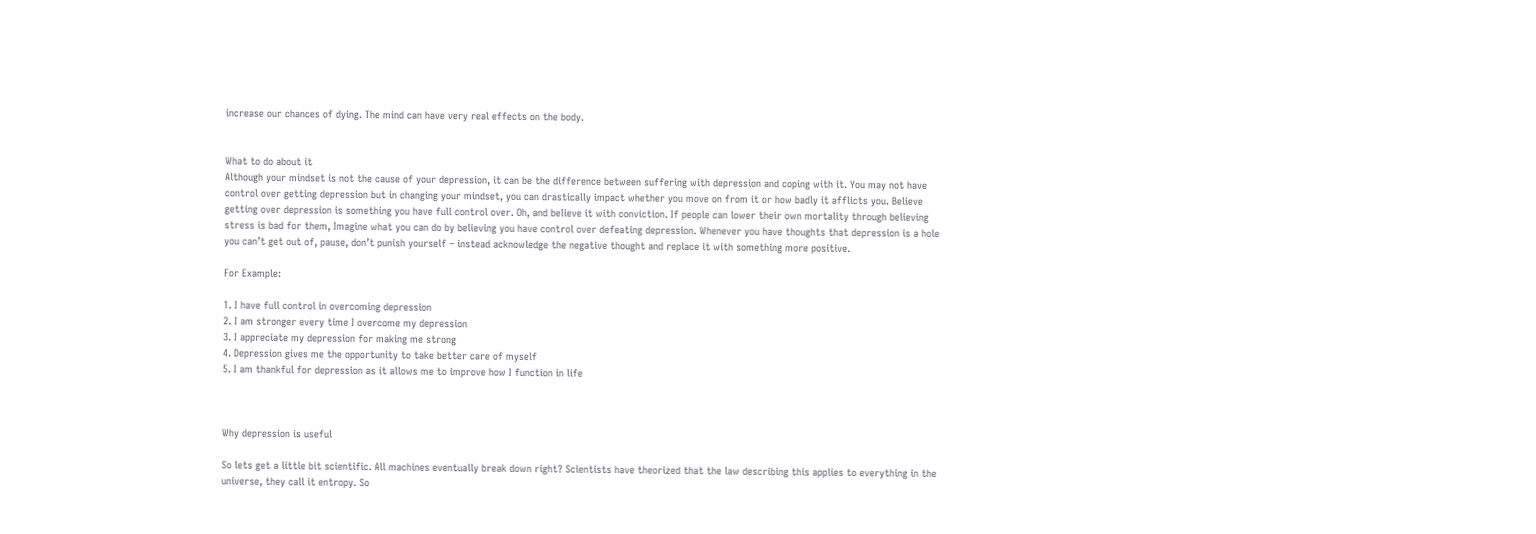increase our chances of dying. The mind can have very real effects on the body.


What to do about it
Although your mindset is not the cause of your depression, it can be the difference between suffering with depression and coping with it. You may not have control over getting depression but in changing your mindset, you can drastically impact whether you move on from it or how badly it afflicts you. Believe getting over depression is something you have full control over. Oh, and believe it with conviction. If people can lower their own mortality through believing stress is bad for them, Imagine what you can do by believing you have control over defeating depression. Whenever you have thoughts that depression is a hole you can’t get out of, pause, don’t punish yourself – instead acknowledge the negative thought and replace it with something more positive.

For Example:

1. I have full control in overcoming depression
2. I am stronger every time I overcome my depression
3. I appreciate my depression for making me strong
4. Depression gives me the opportunity to take better care of myself
5. I am thankful for depression as it allows me to improve how I function in life



Why depression is useful

So lets get a little bit scientific. All machines eventually break down right? Scientists have theorized that the law describing this applies to everything in the universe, they call it entropy. So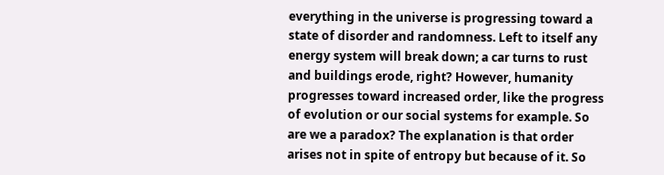everything in the universe is progressing toward a state of disorder and randomness. Left to itself any energy system will break down; a car turns to rust and buildings erode, right? However, humanity progresses toward increased order, like the progress of evolution or our social systems for example. So are we a paradox? The explanation is that order arises not in spite of entropy but because of it. So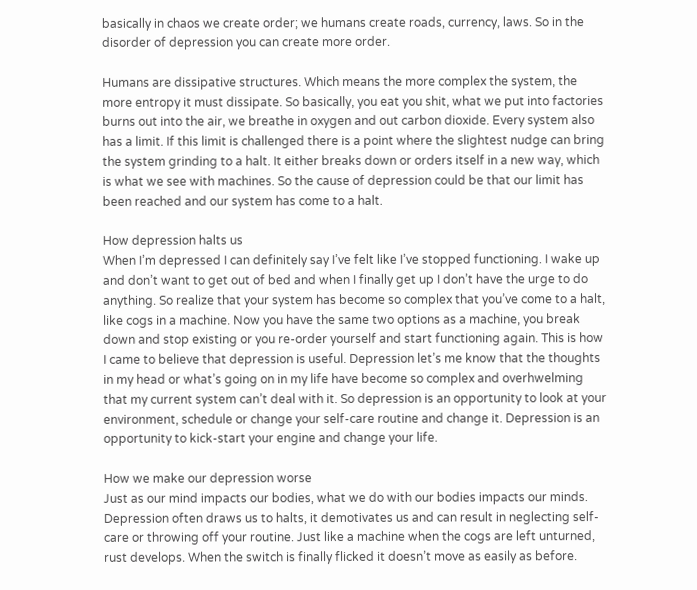basically in chaos we create order; we humans create roads, currency, laws. So in the disorder of depression you can create more order.

Humans are dissipative structures. Which means the more complex the system, the more entropy it must dissipate. So basically, you eat you shit, what we put into factories burns out into the air, we breathe in oxygen and out carbon dioxide. Every system also has a limit. If this limit is challenged there is a point where the slightest nudge can bring the system grinding to a halt. It either breaks down or orders itself in a new way, which is what we see with machines. So the cause of depression could be that our limit has been reached and our system has come to a halt.

How depression halts us
When I’m depressed I can definitely say I’ve felt like I’ve stopped functioning. I wake up and don’t want to get out of bed and when I finally get up I don’t have the urge to do anything. So realize that your system has become so complex that you’ve come to a halt, like cogs in a machine. Now you have the same two options as a machine, you break down and stop existing or you re-order yourself and start functioning again. This is how I came to believe that depression is useful. Depression let’s me know that the thoughts in my head or what’s going on in my life have become so complex and overhwelming that my current system can’t deal with it. So depression is an opportunity to look at your environment, schedule or change your self-care routine and change it. Depression is an opportunity to kick-start your engine and change your life.

How we make our depression worse
Just as our mind impacts our bodies, what we do with our bodies impacts our minds. Depression often draws us to halts, it demotivates us and can result in neglecting self-care or throwing off your routine. Just like a machine when the cogs are left unturned, rust develops. When the switch is finally flicked it doesn’t move as easily as before.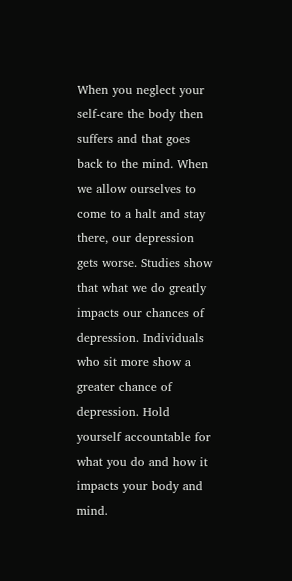When you neglect your self-care the body then suffers and that goes back to the mind. When we allow ourselves to come to a halt and stay there, our depression gets worse. Studies show that what we do greatly impacts our chances of depression. Individuals who sit more show a greater chance of depression. Hold yourself accountable for what you do and how it impacts your body and mind.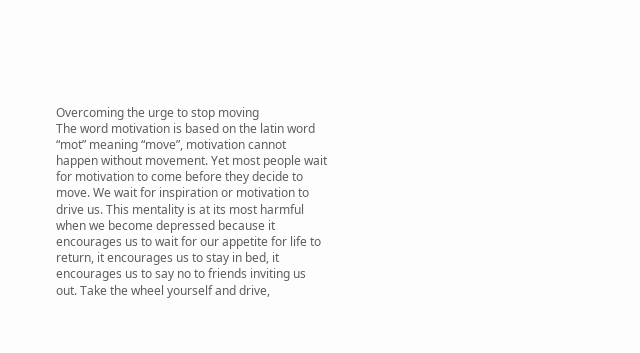Overcoming the urge to stop moving
The word motivation is based on the latin word “mot” meaning “move”, motivation cannot happen without movement. Yet most people wait for motivation to come before they decide to move. We wait for inspiration or motivation to drive us. This mentality is at its most harmful when we become depressed because it encourages us to wait for our appetite for life to return, it encourages us to stay in bed, it encourages us to say no to friends inviting us out. Take the wheel yourself and drive,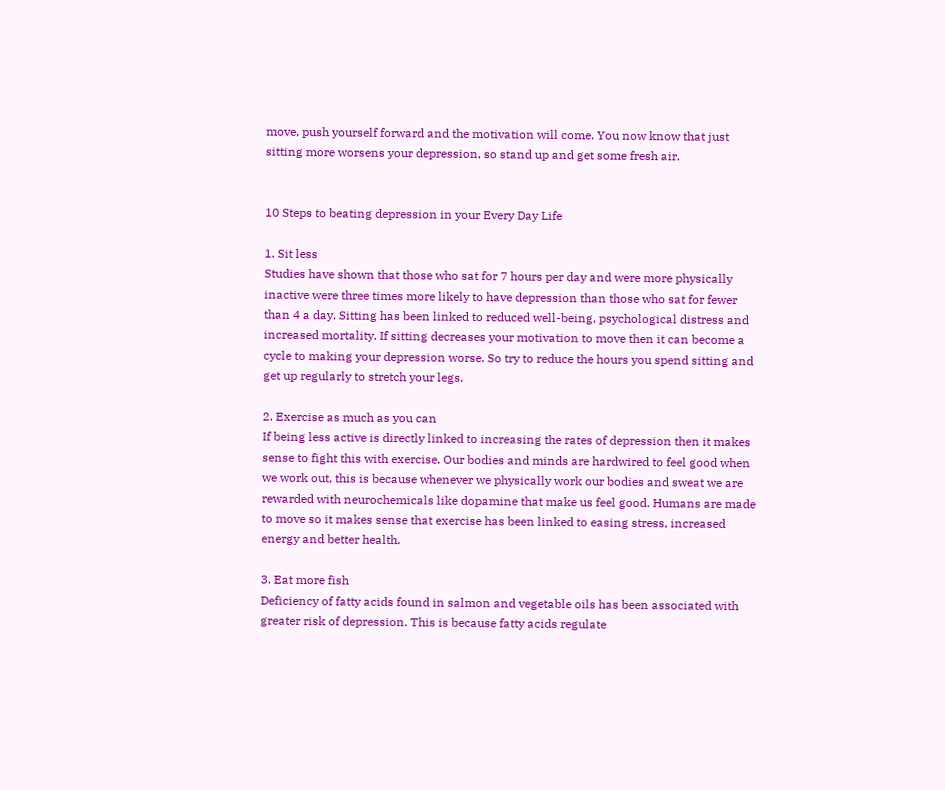move, push yourself forward and the motivation will come. You now know that just sitting more worsens your depression, so stand up and get some fresh air.


10 Steps to beating depression in your Every Day Life

1. Sit less
Studies have shown that those who sat for 7 hours per day and were more physically inactive were three times more likely to have depression than those who sat for fewer than 4 a day. Sitting has been linked to reduced well-being, psychological distress and increased mortality. If sitting decreases your motivation to move then it can become a cycle to making your depression worse. So try to reduce the hours you spend sitting and get up regularly to stretch your legs.

2. Exercise as much as you can
If being less active is directly linked to increasing the rates of depression then it makes sense to fight this with exercise. Our bodies and minds are hardwired to feel good when we work out, this is because whenever we physically work our bodies and sweat we are rewarded with neurochemicals like dopamine that make us feel good. Humans are made to move so it makes sense that exercise has been linked to easing stress, increased energy and better health.

3. Eat more fish
Deficiency of fatty acids found in salmon and vegetable oils has been associated with greater risk of depression. This is because fatty acids regulate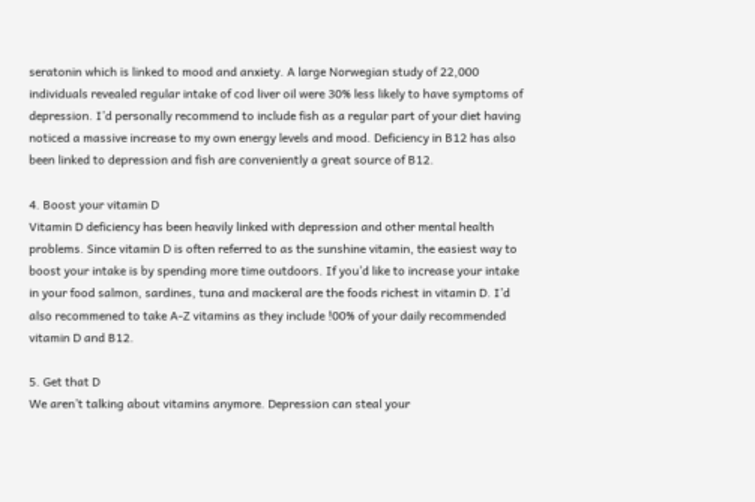seratonin which is linked to mood and anxiety. A large Norwegian study of 22,000 individuals revealed regular intake of cod liver oil were 30% less likely to have symptoms of depression. I’d personally recommend to include fish as a regular part of your diet having noticed a massive increase to my own energy levels and mood. Deficiency in B12 has also been linked to depression and fish are conveniently a great source of B12.

4. Boost your vitamin D
Vitamin D deficiency has been heavily linked with depression and other mental health problems. Since vitamin D is often referred to as the sunshine vitamin, the easiest way to boost your intake is by spending more time outdoors. If you’d like to increase your intake in your food salmon, sardines, tuna and mackeral are the foods richest in vitamin D. I’d also recommened to take A-Z vitamins as they include !00% of your daily recommended vitamin D and B12.

5. Get that D
We aren’t talking about vitamins anymore. Depression can steal your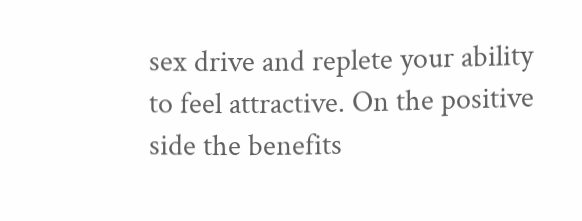sex drive and replete your ability to feel attractive. On the positive side the benefits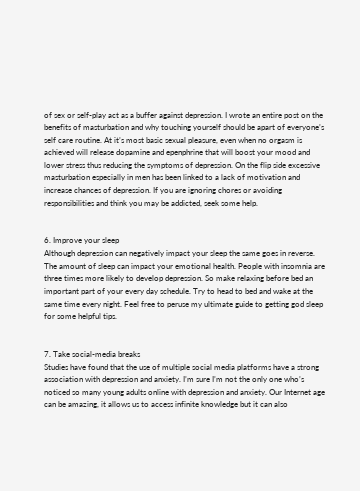of sex or self-play act as a buffer against depression. I wrote an entire post on the benefits of masturbation and why touching yourself should be apart of everyone’s self care routine. At it’s most basic sexual pleasure, even when no orgasm is achieved will release dopamine and epenphrine that will boost your mood and lower stress thus reducing the symptoms of depression. On the flip side excessive masturbation especially in men has been linked to a lack of motivation and increase chances of depression. If you are ignoring chores or avoiding responsibilities and think you may be addicted, seek some help.


6. Improve your sleep
Although depression can negatively impact your sleep the same goes in reverse. The amount of sleep can impact your emotional health. People with insomnia are three times more likely to develop depression. So make relaxing before bed an important part of your every day schedule. Try to head to bed and wake at the same time every night. Feel free to peruse my ultimate guide to getting god sleep for some helpful tips.


7. Take social-media breaks
Studies have found that the use of multiple social media platforms have a strong association with depression and anxiety. I’m sure I’m not the only one who’s noticed so many young adults online with depression and anxiety. Our Internet age can be amazing, it allows us to access infinite knowledge but it can also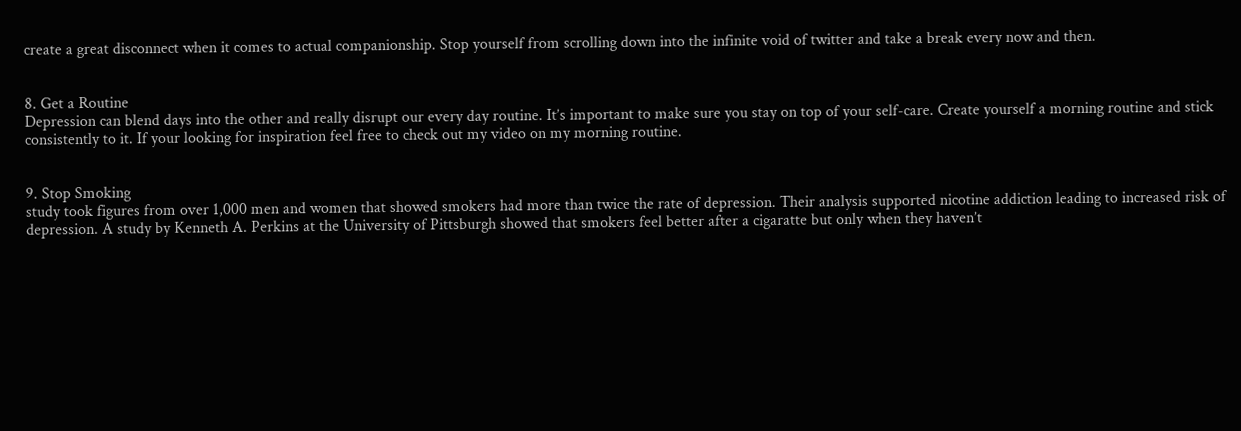create a great disconnect when it comes to actual companionship. Stop yourself from scrolling down into the infinite void of twitter and take a break every now and then.


8. Get a Routine
Depression can blend days into the other and really disrupt our every day routine. It’s important to make sure you stay on top of your self-care. Create yourself a morning routine and stick consistently to it. If your looking for inspiration feel free to check out my video on my morning routine.


9. Stop Smoking
study took figures from over 1,000 men and women that showed smokers had more than twice the rate of depression. Their analysis supported nicotine addiction leading to increased risk of depression. A study by Kenneth A. Perkins at the University of Pittsburgh showed that smokers feel better after a cigaratte but only when they haven’t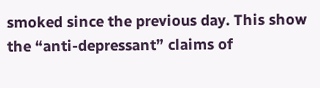smoked since the previous day. This show the “anti-depressant” claims of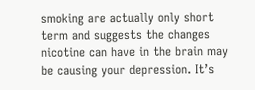smoking are actually only short term and suggests the changes nicotine can have in the brain may be causing your depression. It’s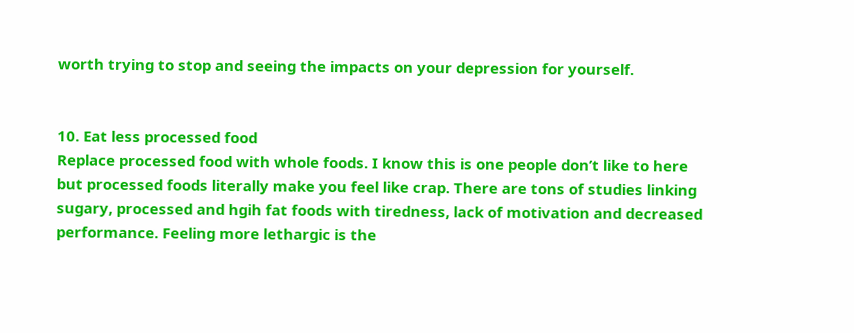worth trying to stop and seeing the impacts on your depression for yourself.


10. Eat less processed food
Replace processed food with whole foods. I know this is one people don’t like to here but processed foods literally make you feel like crap. There are tons of studies linking sugary, processed and hgih fat foods with tiredness, lack of motivation and decreased performance. Feeling more lethargic is the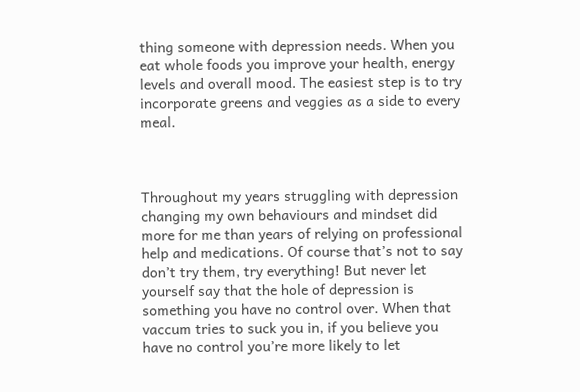thing someone with depression needs. When you eat whole foods you improve your health, energy levels and overall mood. The easiest step is to try incorporate greens and veggies as a side to every meal.



Throughout my years struggling with depression changing my own behaviours and mindset did more for me than years of relying on professional help and medications. Of course that’s not to say don’t try them, try everything! But never let yourself say that the hole of depression is something you have no control over. When that vaccum tries to suck you in, if you believe you have no control you’re more likely to let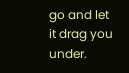go and let it drag you under.